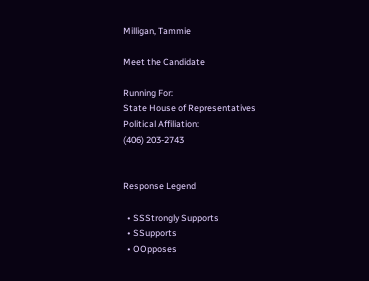Milligan, Tammie

Meet the Candidate

Running For:
State House of Representatives
Political Affiliation:
(406) 203-2743


Response Legend

  • SSStrongly Supports
  • SSupports
  • OOpposes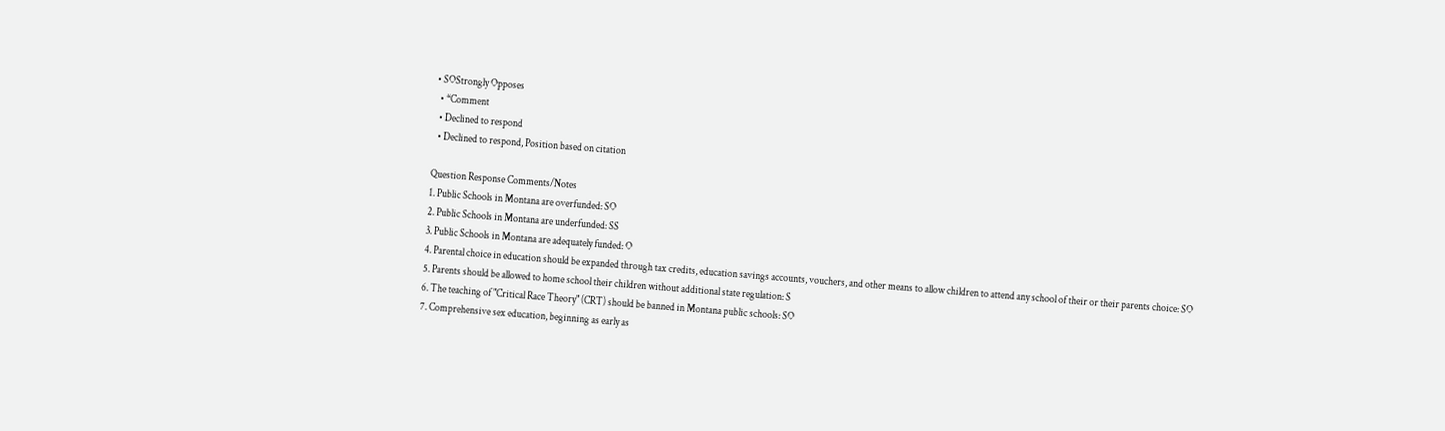• SOStrongly Opposes
  • *Comment
  • Declined to respond
  • Declined to respond, Position based on citation

Question Response Comments/Notes
1. Public Schools in Montana are overfunded: SO
2. Public Schools in Montana are underfunded: SS
3. Public Schools in Montana are adequately funded: O
4. Parental choice in education should be expanded through tax credits, education savings accounts, vouchers, and other means to allow children to attend any school of their or their parents choice: SO
5. Parents should be allowed to home school their children without additional state regulation: S
6. The teaching of "Critical Race Theory" (CRT) should be banned in Montana public schools: SO
7. Comprehensive sex education, beginning as early as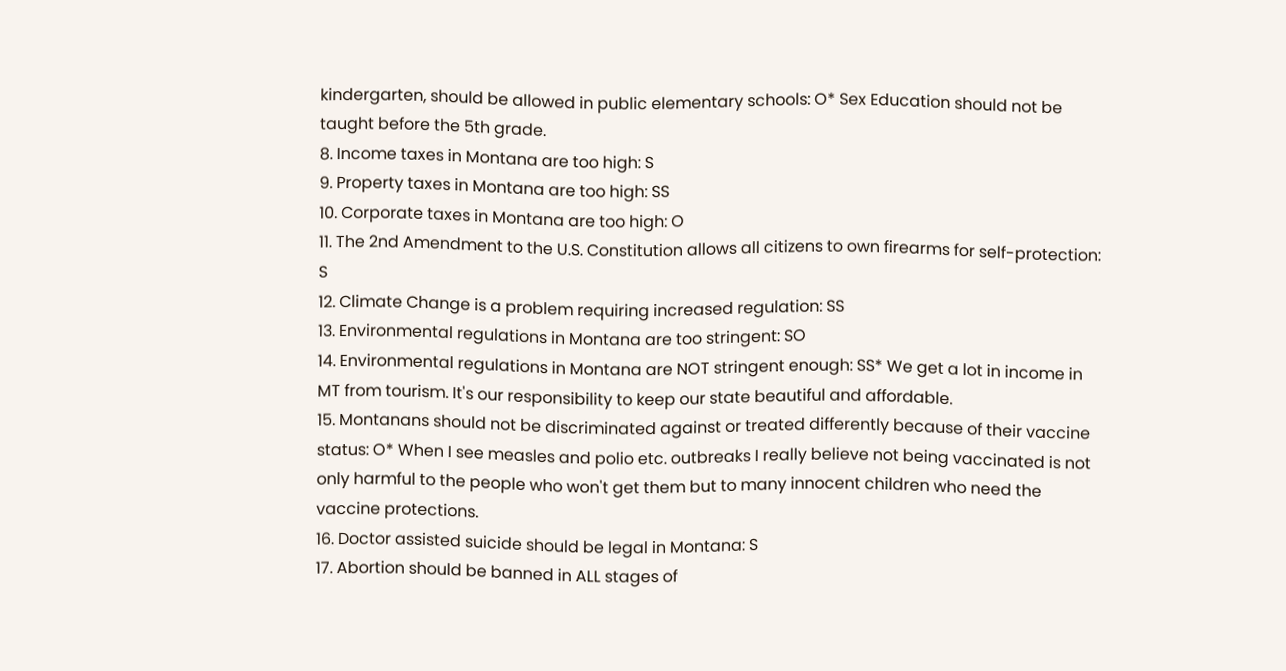kindergarten, should be allowed in public elementary schools: O* Sex Education should not be taught before the 5th grade.
8. Income taxes in Montana are too high: S
9. Property taxes in Montana are too high: SS
10. Corporate taxes in Montana are too high: O
11. The 2nd Amendment to the U.S. Constitution allows all citizens to own firearms for self-protection: S
12. Climate Change is a problem requiring increased regulation: SS
13. Environmental regulations in Montana are too stringent: SO
14. Environmental regulations in Montana are NOT stringent enough: SS* We get a lot in income in MT from tourism. It's our responsibility to keep our state beautiful and affordable.
15. Montanans should not be discriminated against or treated differently because of their vaccine status: O* When I see measles and polio etc. outbreaks I really believe not being vaccinated is not only harmful to the people who won't get them but to many innocent children who need the vaccine protections.
16. Doctor assisted suicide should be legal in Montana: S
17. Abortion should be banned in ALL stages of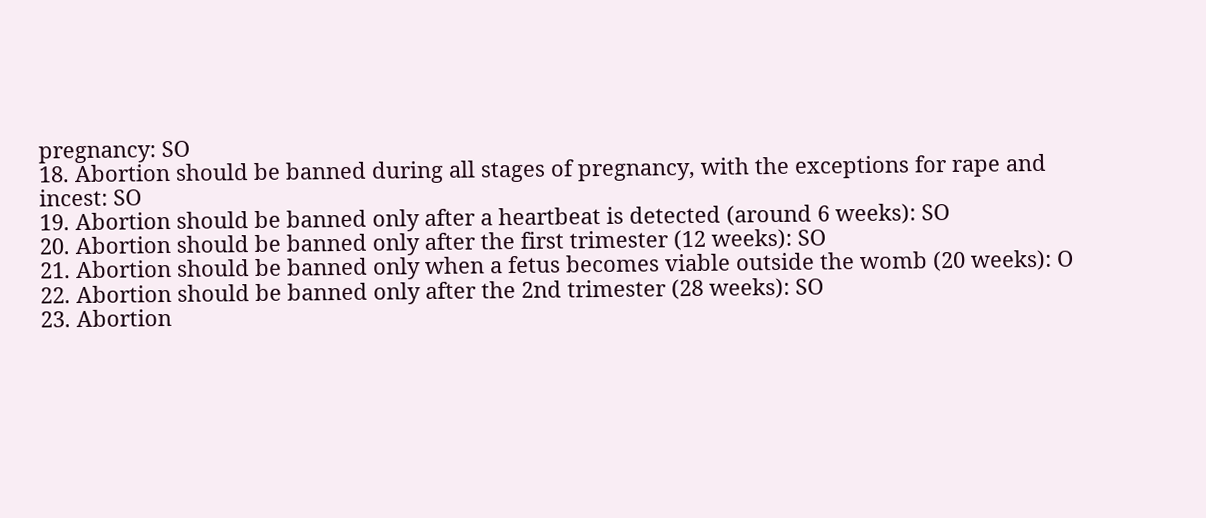pregnancy: SO
18. Abortion should be banned during all stages of pregnancy, with the exceptions for rape and incest: SO
19. Abortion should be banned only after a heartbeat is detected (around 6 weeks): SO
20. Abortion should be banned only after the first trimester (12 weeks): SO
21. Abortion should be banned only when a fetus becomes viable outside the womb (20 weeks): O
22. Abortion should be banned only after the 2nd trimester (28 weeks): SO
23. Abortion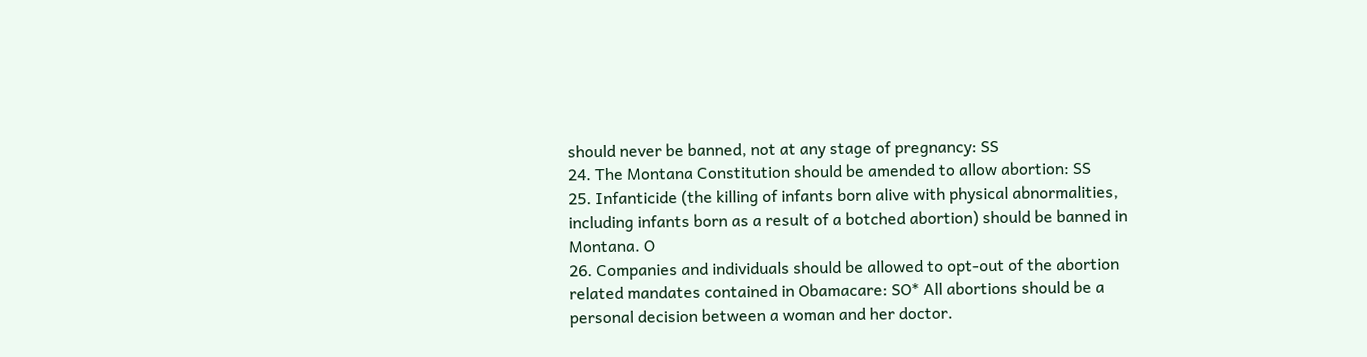should never be banned, not at any stage of pregnancy: SS
24. The Montana Constitution should be amended to allow abortion: SS
25. Infanticide (the killing of infants born alive with physical abnormalities, including infants born as a result of a botched abortion) should be banned in Montana. O
26. Companies and individuals should be allowed to opt-out of the abortion related mandates contained in Obamacare: SO* All abortions should be a personal decision between a woman and her doctor.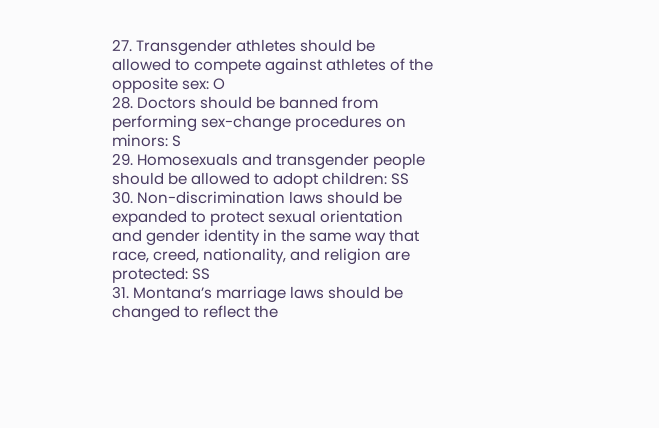27. Transgender athletes should be allowed to compete against athletes of the opposite sex: O
28. Doctors should be banned from performing sex-change procedures on minors: S
29. Homosexuals and transgender people should be allowed to adopt children: SS
30. Non-discrimination laws should be expanded to protect sexual orientation and gender identity in the same way that race, creed, nationality, and religion are protected: SS
31. Montana’s marriage laws should be changed to reflect the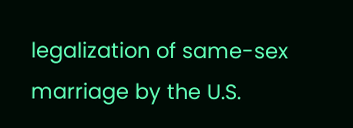legalization of same-sex marriage by the U.S.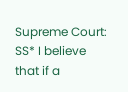Supreme Court: SS* I believe that if a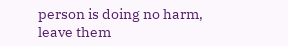person is doing no harm, leave them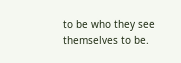to be who they see themselves to be.